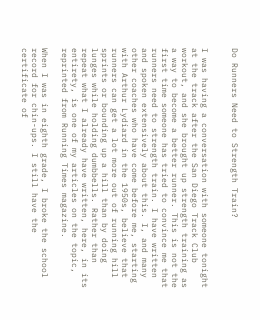Do Runners Need to Strength Train?


I was having a conversation with someone tonight at the track after the San Diego Track Club workout, and she brought up strength training as a way to become a better runner. This is not the first time someone has tried to convince me that runners need to strength train. I have written and spoken extensively about this. I, and many other coaches who have come before me, starting with Arthur Lydiard in the 1950s, believe that runners can get a lot more out of running hill sprints or bounding up a hill than by doing lunges while holding dumbbells. Rather than repeat what I already have written, here, in its entirety, is one of my articles on the topic, reprinted from Running Times magazine.

When I was in eighth grade, I broke the school record for chin-ups. I still have the certificate of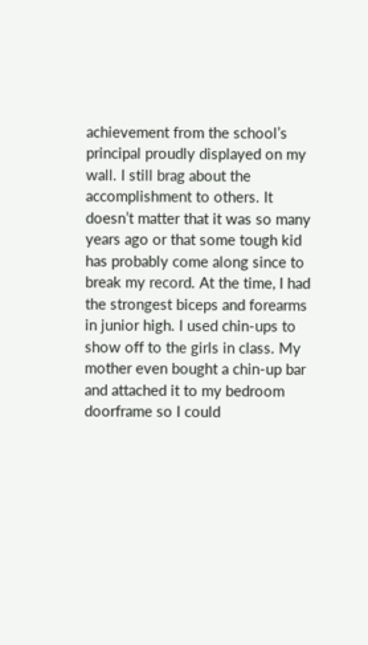achievement from the school’s principal proudly displayed on my wall. I still brag about the accomplishment to others. It doesn’t matter that it was so many years ago or that some tough kid has probably come along since to break my record. At the time, I had the strongest biceps and forearms in junior high. I used chin-ups to show off to the girls in class. My mother even bought a chin-up bar and attached it to my bedroom doorframe so I could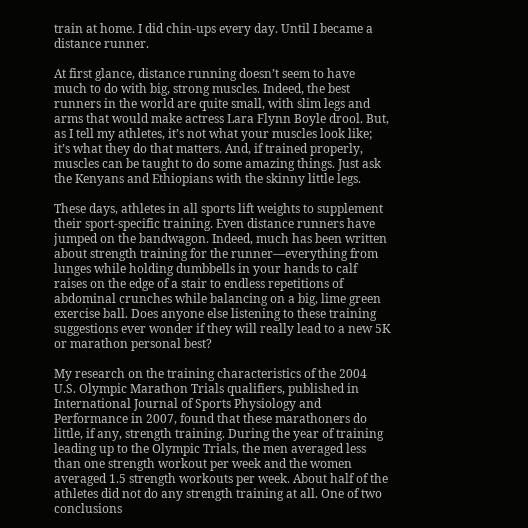train at home. I did chin-ups every day. Until I became a distance runner.

At first glance, distance running doesn’t seem to have much to do with big, strong muscles. Indeed, the best runners in the world are quite small, with slim legs and arms that would make actress Lara Flynn Boyle drool. But, as I tell my athletes, it’s not what your muscles look like; it’s what they do that matters. And, if trained properly, muscles can be taught to do some amazing things. Just ask the Kenyans and Ethiopians with the skinny little legs.

These days, athletes in all sports lift weights to supplement their sport-specific training. Even distance runners have jumped on the bandwagon. Indeed, much has been written about strength training for the runner—everything from lunges while holding dumbbells in your hands to calf raises on the edge of a stair to endless repetitions of abdominal crunches while balancing on a big, lime green exercise ball. Does anyone else listening to these training suggestions ever wonder if they will really lead to a new 5K or marathon personal best?

My research on the training characteristics of the 2004 U.S. Olympic Marathon Trials qualifiers, published in International Journal of Sports Physiology and Performance in 2007, found that these marathoners do little, if any, strength training. During the year of training leading up to the Olympic Trials, the men averaged less than one strength workout per week and the women averaged 1.5 strength workouts per week. About half of the athletes did not do any strength training at all. One of two conclusions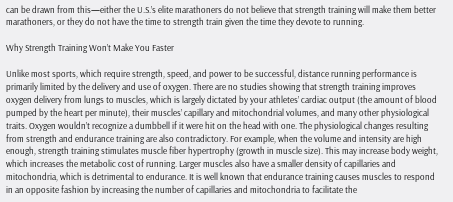can be drawn from this—either the U.S.’s elite marathoners do not believe that strength training will make them better marathoners, or they do not have the time to strength train given the time they devote to running.

Why Strength Training Won’t Make You Faster

Unlike most sports, which require strength, speed, and power to be successful, distance running performance is primarily limited by the delivery and use of oxygen. There are no studies showing that strength training improves oxygen delivery from lungs to muscles, which is largely dictated by your athletes’ cardiac output (the amount of blood pumped by the heart per minute), their muscles’ capillary and mitochondrial volumes, and many other physiological traits. Oxygen wouldn’t recognize a dumbbell if it were hit on the head with one. The physiological changes resulting from strength and endurance training are also contradictory. For example, when the volume and intensity are high enough, strength training stimulates muscle fiber hypertrophy (growth in muscle size). This may increase body weight, which increases the metabolic cost of running. Larger muscles also have a smaller density of capillaries and mitochondria, which is detrimental to endurance. It is well known that endurance training causes muscles to respond in an opposite fashion by increasing the number of capillaries and mitochondria to facilitate the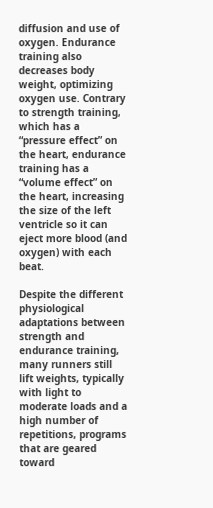diffusion and use of oxygen. Endurance training also decreases body weight, optimizing oxygen use. Contrary to strength training, which has a “pressure effect” on the heart, endurance training has a “volume effect” on the heart, increasing the size of the left ventricle so it can eject more blood (and oxygen) with each beat.

Despite the different physiological adaptations between strength and endurance training, many runners still lift weights, typically with light to moderate loads and a high number of repetitions, programs that are geared toward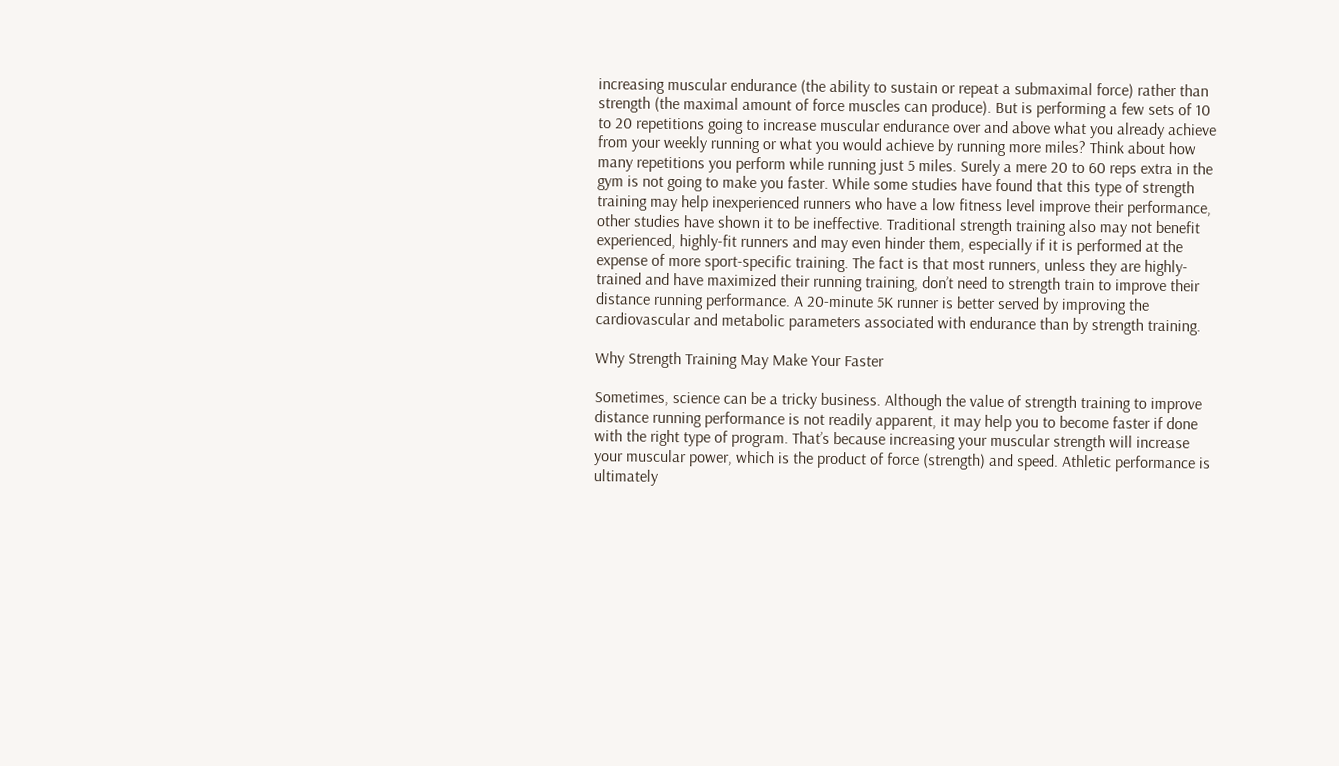increasing muscular endurance (the ability to sustain or repeat a submaximal force) rather than strength (the maximal amount of force muscles can produce). But is performing a few sets of 10 to 20 repetitions going to increase muscular endurance over and above what you already achieve from your weekly running or what you would achieve by running more miles? Think about how many repetitions you perform while running just 5 miles. Surely a mere 20 to 60 reps extra in the gym is not going to make you faster. While some studies have found that this type of strength training may help inexperienced runners who have a low fitness level improve their performance, other studies have shown it to be ineffective. Traditional strength training also may not benefit experienced, highly-fit runners and may even hinder them, especially if it is performed at the expense of more sport-specific training. The fact is that most runners, unless they are highly-trained and have maximized their running training, don’t need to strength train to improve their distance running performance. A 20-minute 5K runner is better served by improving the cardiovascular and metabolic parameters associated with endurance than by strength training.

Why Strength Training May Make Your Faster

Sometimes, science can be a tricky business. Although the value of strength training to improve distance running performance is not readily apparent, it may help you to become faster if done with the right type of program. That’s because increasing your muscular strength will increase your muscular power, which is the product of force (strength) and speed. Athletic performance is ultimately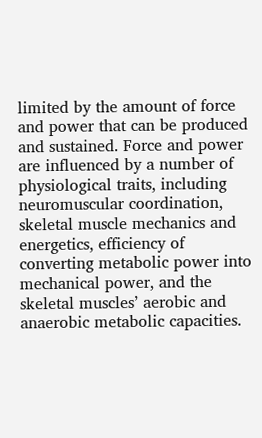limited by the amount of force and power that can be produced and sustained. Force and power are influenced by a number of physiological traits, including neuromuscular coordination, skeletal muscle mechanics and energetics, efficiency of converting metabolic power into mechanical power, and the skeletal muscles’ aerobic and anaerobic metabolic capacities.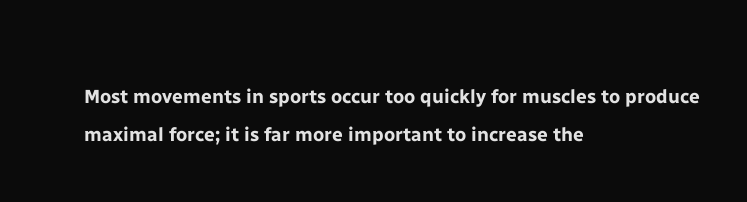Most movements in sports occur too quickly for muscles to produce maximal force; it is far more important to increase the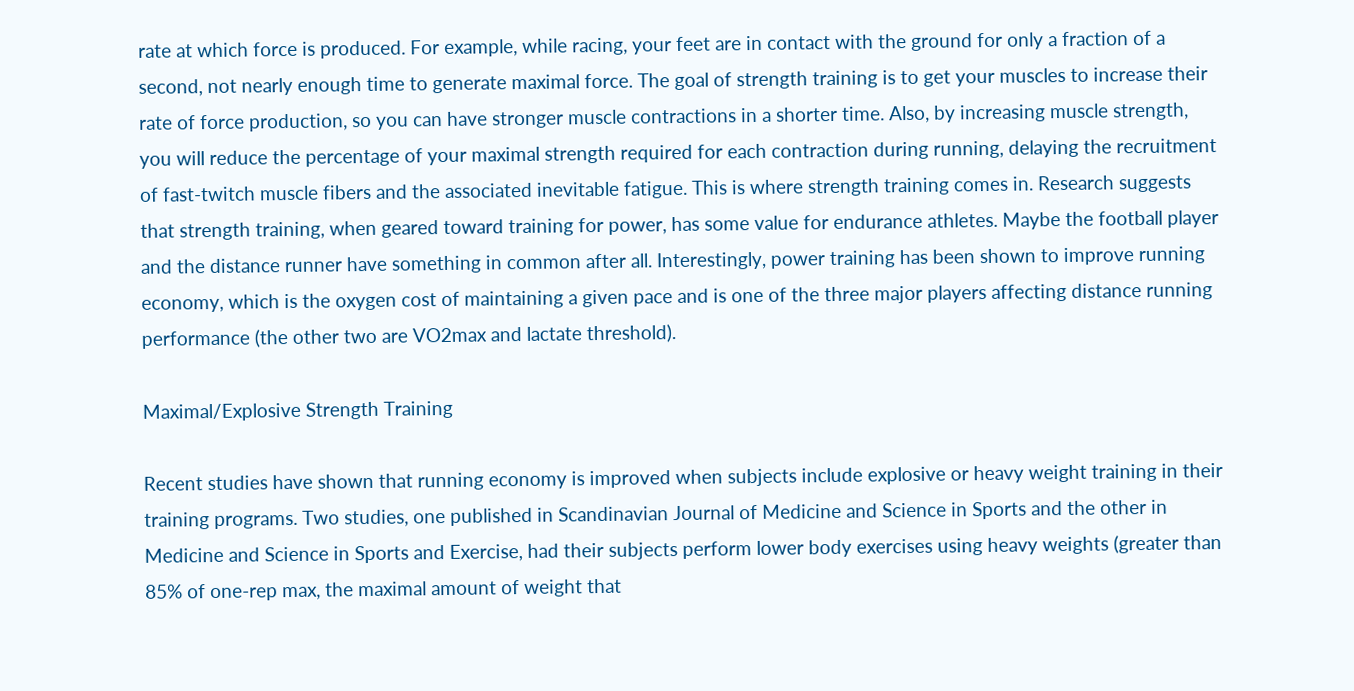rate at which force is produced. For example, while racing, your feet are in contact with the ground for only a fraction of a second, not nearly enough time to generate maximal force. The goal of strength training is to get your muscles to increase their rate of force production, so you can have stronger muscle contractions in a shorter time. Also, by increasing muscle strength, you will reduce the percentage of your maximal strength required for each contraction during running, delaying the recruitment of fast-twitch muscle fibers and the associated inevitable fatigue. This is where strength training comes in. Research suggests that strength training, when geared toward training for power, has some value for endurance athletes. Maybe the football player and the distance runner have something in common after all. Interestingly, power training has been shown to improve running economy, which is the oxygen cost of maintaining a given pace and is one of the three major players affecting distance running performance (the other two are VO2max and lactate threshold).

Maximal/Explosive Strength Training

Recent studies have shown that running economy is improved when subjects include explosive or heavy weight training in their training programs. Two studies, one published in Scandinavian Journal of Medicine and Science in Sports and the other in Medicine and Science in Sports and Exercise, had their subjects perform lower body exercises using heavy weights (greater than 85% of one-rep max, the maximal amount of weight that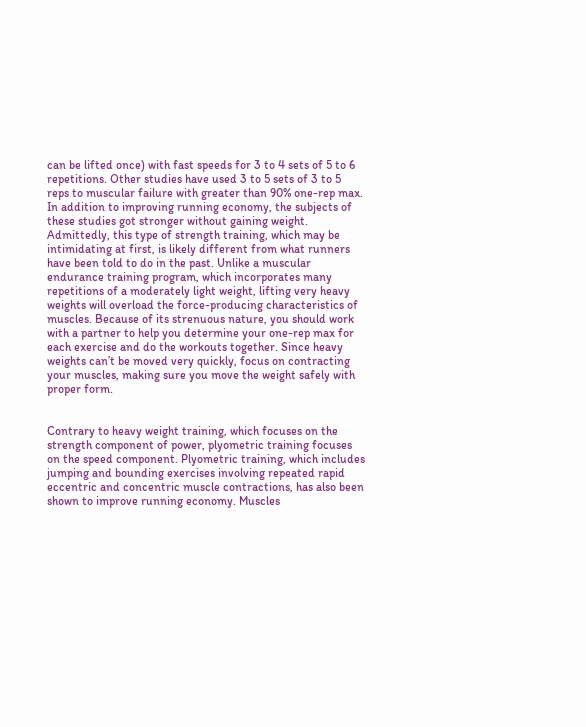can be lifted once) with fast speeds for 3 to 4 sets of 5 to 6 repetitions. Other studies have used 3 to 5 sets of 3 to 5 reps to muscular failure with greater than 90% one-rep max. In addition to improving running economy, the subjects of these studies got stronger without gaining weight. Admittedly, this type of strength training, which may be intimidating at first, is likely different from what runners have been told to do in the past. Unlike a muscular endurance training program, which incorporates many repetitions of a moderately light weight, lifting very heavy weights will overload the force-producing characteristics of muscles. Because of its strenuous nature, you should work with a partner to help you determine your one-rep max for each exercise and do the workouts together. Since heavy weights can’t be moved very quickly, focus on contracting your muscles, making sure you move the weight safely with proper form.


Contrary to heavy weight training, which focuses on the strength component of power, plyometric training focuses on the speed component. Plyometric training, which includes jumping and bounding exercises involving repeated rapid eccentric and concentric muscle contractions, has also been shown to improve running economy. Muscles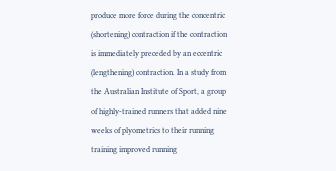produce more force during the concentric (shortening) contraction if the contraction is immediately preceded by an eccentric (lengthening) contraction. In a study from the Australian Institute of Sport, a group of highly-trained runners that added nine weeks of plyometrics to their running training improved running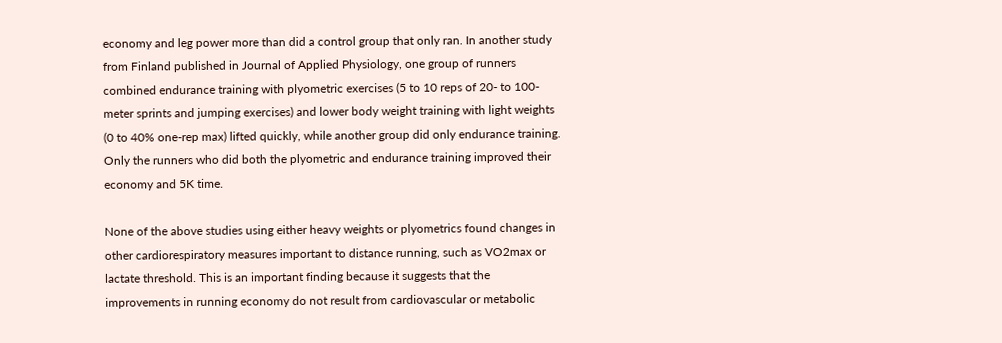economy and leg power more than did a control group that only ran. In another study from Finland published in Journal of Applied Physiology, one group of runners combined endurance training with plyometric exercises (5 to 10 reps of 20- to 100-meter sprints and jumping exercises) and lower body weight training with light weights (0 to 40% one-rep max) lifted quickly, while another group did only endurance training. Only the runners who did both the plyometric and endurance training improved their economy and 5K time.

None of the above studies using either heavy weights or plyometrics found changes in other cardiorespiratory measures important to distance running, such as VO2max or lactate threshold. This is an important finding because it suggests that the improvements in running economy do not result from cardiovascular or metabolic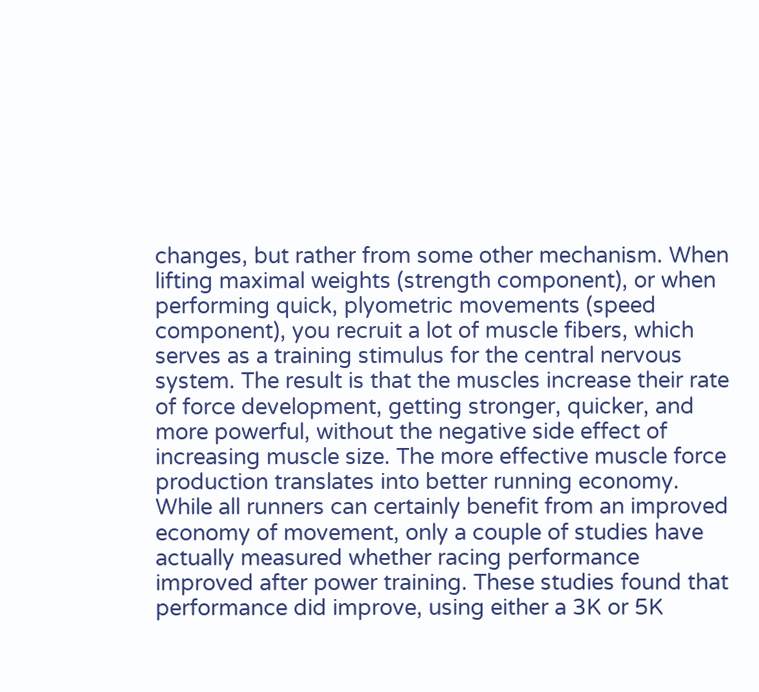changes, but rather from some other mechanism. When lifting maximal weights (strength component), or when performing quick, plyometric movements (speed component), you recruit a lot of muscle fibers, which serves as a training stimulus for the central nervous system. The result is that the muscles increase their rate of force development, getting stronger, quicker, and more powerful, without the negative side effect of increasing muscle size. The more effective muscle force production translates into better running economy. While all runners can certainly benefit from an improved economy of movement, only a couple of studies have actually measured whether racing performance improved after power training. These studies found that performance did improve, using either a 3K or 5K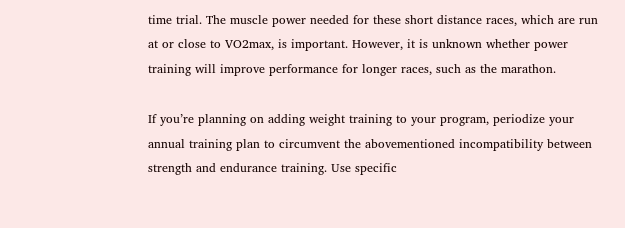time trial. The muscle power needed for these short distance races, which are run at or close to VO2max, is important. However, it is unknown whether power training will improve performance for longer races, such as the marathon.

If you’re planning on adding weight training to your program, periodize your annual training plan to circumvent the abovementioned incompatibility between strength and endurance training. Use specific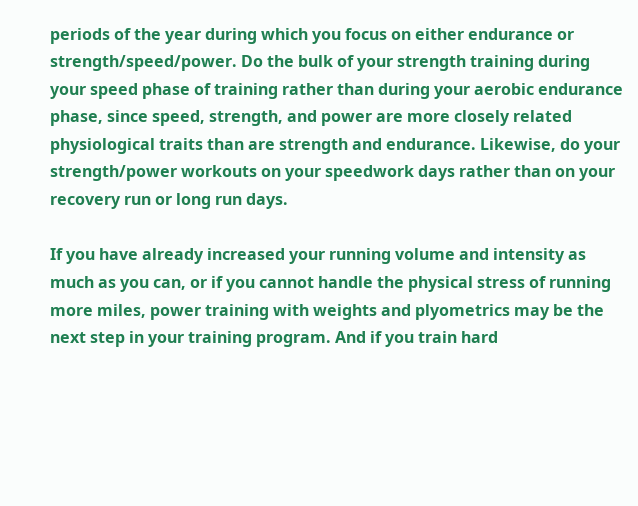periods of the year during which you focus on either endurance or strength/speed/power. Do the bulk of your strength training during your speed phase of training rather than during your aerobic endurance phase, since speed, strength, and power are more closely related physiological traits than are strength and endurance. Likewise, do your strength/power workouts on your speedwork days rather than on your recovery run or long run days.

If you have already increased your running volume and intensity as much as you can, or if you cannot handle the physical stress of running more miles, power training with weights and plyometrics may be the next step in your training program. And if you train hard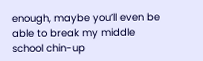enough, maybe you’ll even be able to break my middle school chin-up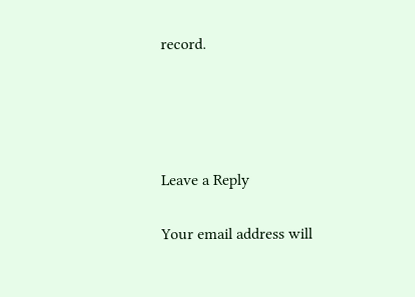record.




Leave a Reply

Your email address will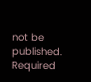not be published. Required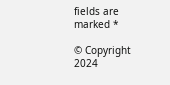fields are marked *

© Copyright 2024